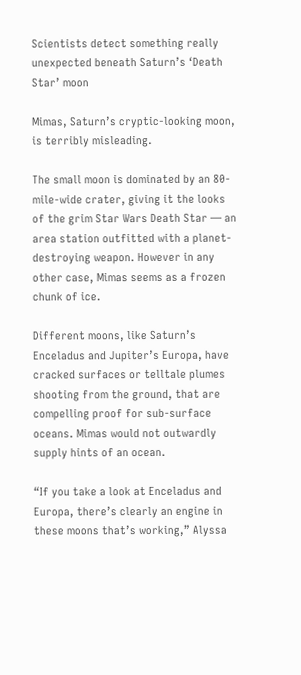Scientists detect something really unexpected beneath Saturn’s ‘Death Star’ moon

Mimas, Saturn’s cryptic-looking moon, is terribly misleading.

The small moon is dominated by an 80-mile-wide crater, giving it the looks of the grim Star Wars Death Star — an area station outfitted with a planet-destroying weapon. However in any other case, Mimas seems as a frozen chunk of ice.

Different moons, like Saturn’s Enceladus and Jupiter’s Europa, have cracked surfaces or telltale plumes shooting from the ground, that are compelling proof for sub-surface oceans. Mimas would not outwardly supply hints of an ocean.

“If you take a look at Enceladus and Europa, there’s clearly an engine in these moons that’s working,” Alyssa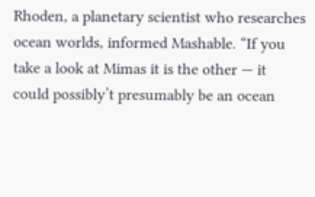Rhoden, a planetary scientist who researches ocean worlds, informed Mashable. “If you take a look at Mimas it is the other — it could possibly’t presumably be an ocean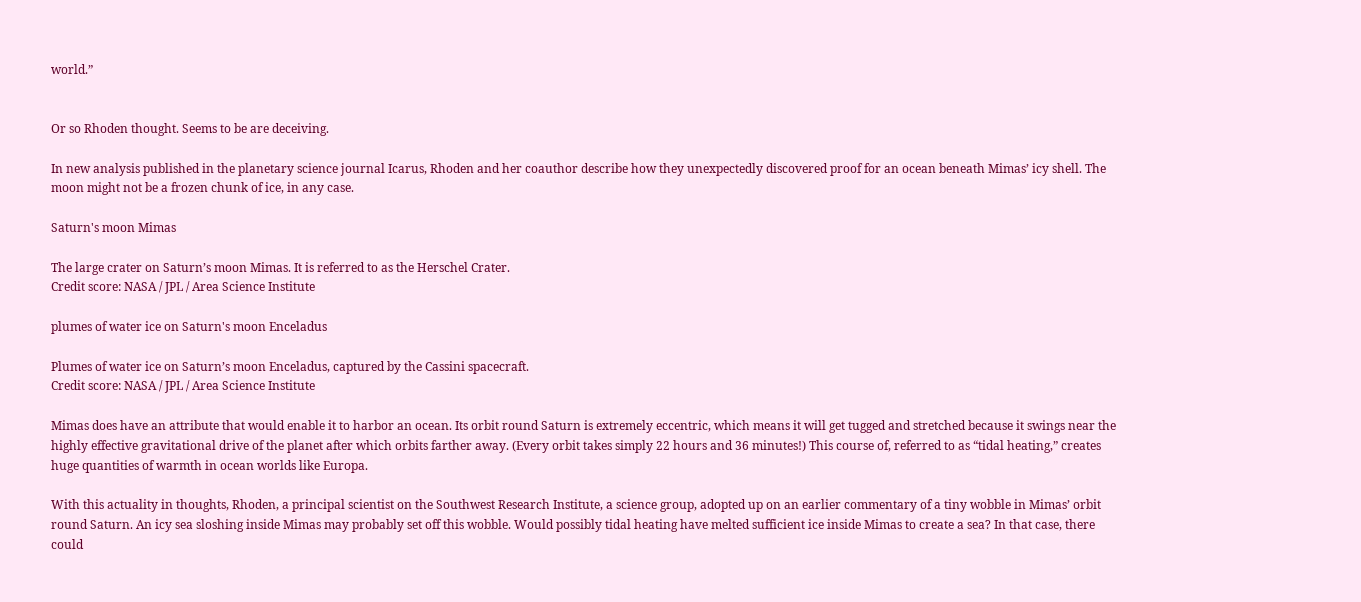world.”


Or so Rhoden thought. Seems to be are deceiving.

In new analysis published in the planetary science journal Icarus, Rhoden and her coauthor describe how they unexpectedly discovered proof for an ocean beneath Mimas’ icy shell. The moon might not be a frozen chunk of ice, in any case.

Saturn's moon Mimas

The large crater on Saturn’s moon Mimas. It is referred to as the Herschel Crater.
Credit score: NASA / JPL / Area Science Institute

plumes of water ice on Saturn's moon Enceladus

Plumes of water ice on Saturn’s moon Enceladus, captured by the Cassini spacecraft.
Credit score: NASA / JPL / Area Science Institute

Mimas does have an attribute that would enable it to harbor an ocean. Its orbit round Saturn is extremely eccentric, which means it will get tugged and stretched because it swings near the highly effective gravitational drive of the planet after which orbits farther away. (Every orbit takes simply 22 hours and 36 minutes!) This course of, referred to as “tidal heating,” creates huge quantities of warmth in ocean worlds like Europa.

With this actuality in thoughts, Rhoden, a principal scientist on the Southwest Research Institute, a science group, adopted up on an earlier commentary of a tiny wobble in Mimas’ orbit round Saturn. An icy sea sloshing inside Mimas may probably set off this wobble. Would possibly tidal heating have melted sufficient ice inside Mimas to create a sea? In that case, there could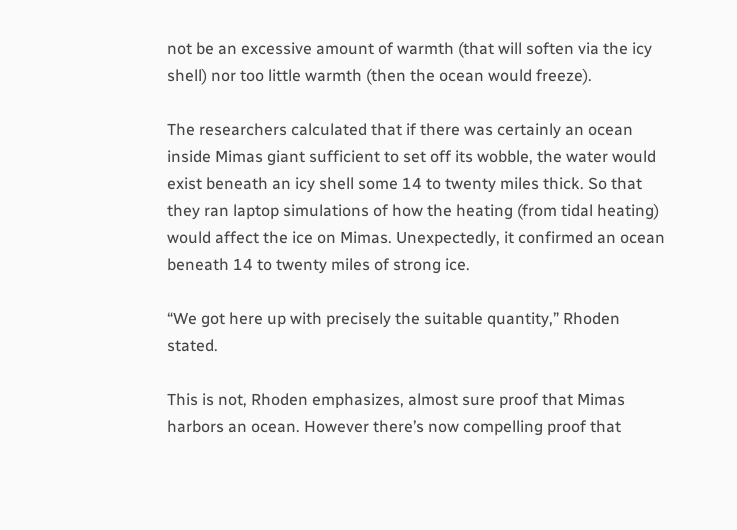not be an excessive amount of warmth (that will soften via the icy shell) nor too little warmth (then the ocean would freeze).

The researchers calculated that if there was certainly an ocean inside Mimas giant sufficient to set off its wobble, the water would exist beneath an icy shell some 14 to twenty miles thick. So that they ran laptop simulations of how the heating (from tidal heating) would affect the ice on Mimas. Unexpectedly, it confirmed an ocean beneath 14 to twenty miles of strong ice.

“We got here up with precisely the suitable quantity,” Rhoden stated.

This is not, Rhoden emphasizes, almost sure proof that Mimas harbors an ocean. However there’s now compelling proof that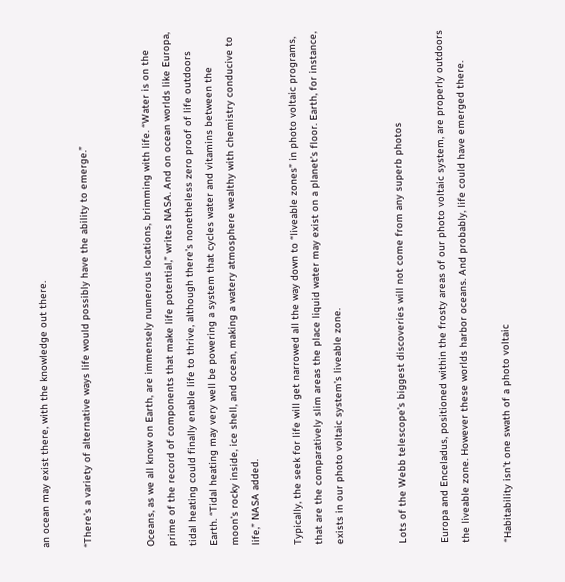an ocean may exist there, with the knowledge out there.

“There’s a variety of alternative ways life would possibly have the ability to emerge.”


Oceans, as we all know on Earth, are immensely numerous locations, brimming with life. “Water is on the prime of the record of components that make life potential,” writes NASA. And on ocean worlds like Europa, tidal heating could finally enable life to thrive, although there’s nonetheless zero proof of life outdoors Earth. “Tidal heating may very well be powering a system that cycles water and vitamins between the moon’s rocky inside, ice shell, and ocean, making a watery atmosphere wealthy with chemistry conducive to life,” NASA added.

Typically, the seek for life will get narrowed all the way down to “liveable zones” in photo voltaic programs, that are the comparatively slim areas the place liquid water may exist on a planet’s floor. Earth, for instance, exists in our photo voltaic system’s liveable zone.


Lots of the Webb telescope’s biggest discoveries will not come from any superb photos

Europa and Enceladus, positioned within the frosty areas of our photo voltaic system, are properly outdoors the liveable zone. However these worlds harbor oceans. And probably, life could have emerged there.

“Habitability isn’t one swath of a photo voltaic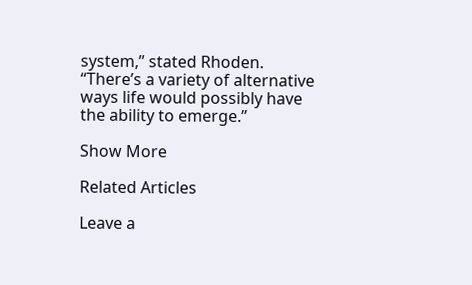system,” stated Rhoden. “There’s a variety of alternative ways life would possibly have the ability to emerge.”

Show More

Related Articles

Leave a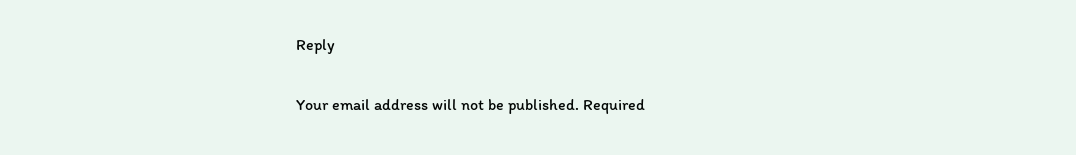Reply

Your email address will not be published. Required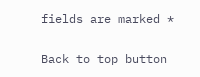fields are marked *

Back to top button